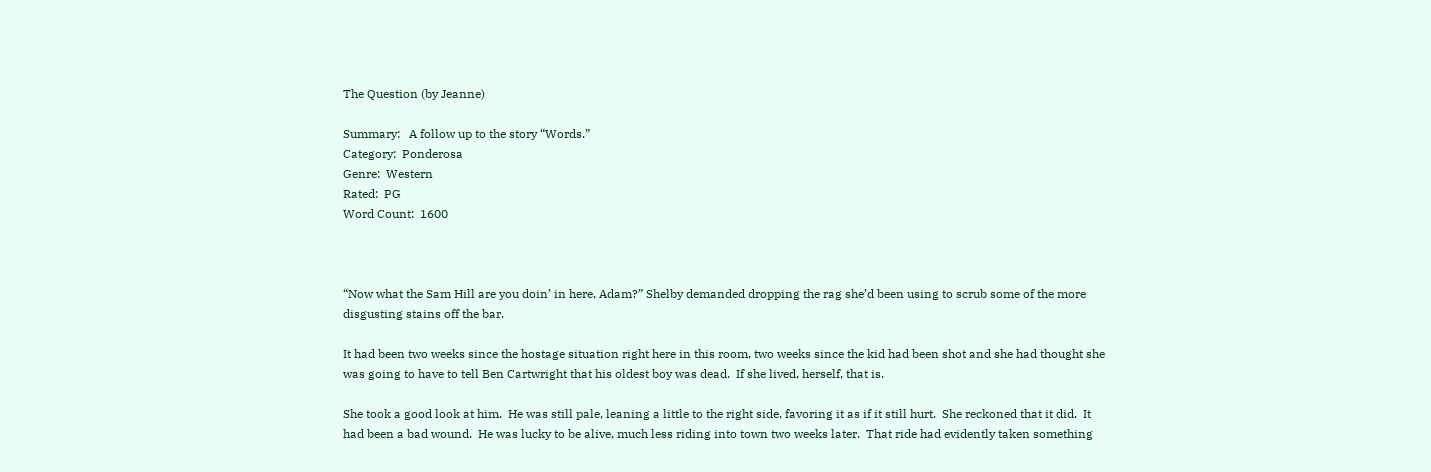The Question (by Jeanne)

Summary:   A follow up to the story “Words.”
Category:  Ponderosa
Genre:  Western
Rated:  PG
Word Count:  1600



“Now what the Sam Hill are you doin’ in here, Adam?” Shelby demanded dropping the rag she’d been using to scrub some of the more disgusting stains off the bar.

It had been two weeks since the hostage situation right here in this room, two weeks since the kid had been shot and she had thought she was going to have to tell Ben Cartwright that his oldest boy was dead.  If she lived, herself, that is.

She took a good look at him.  He was still pale, leaning a little to the right side, favoring it as if it still hurt.  She reckoned that it did.  It had been a bad wound.  He was lucky to be alive, much less riding into town two weeks later.  That ride had evidently taken something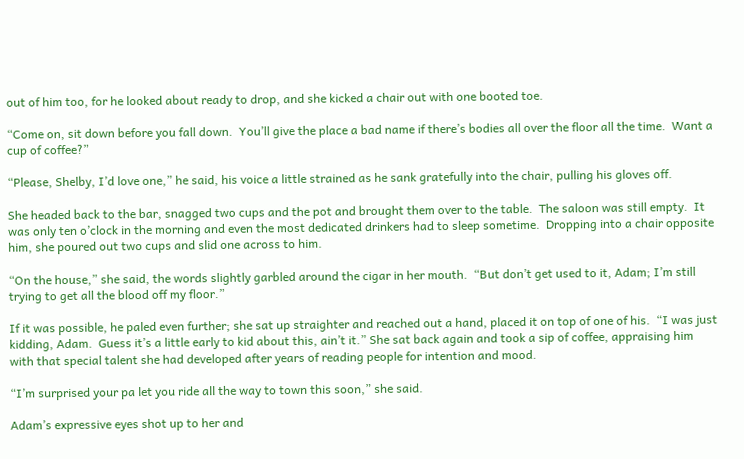out of him too, for he looked about ready to drop, and she kicked a chair out with one booted toe.

“Come on, sit down before you fall down.  You’ll give the place a bad name if there’s bodies all over the floor all the time.  Want a cup of coffee?”

“Please, Shelby, I’d love one,” he said, his voice a little strained as he sank gratefully into the chair, pulling his gloves off.

She headed back to the bar, snagged two cups and the pot and brought them over to the table.  The saloon was still empty.  It was only ten o’clock in the morning and even the most dedicated drinkers had to sleep sometime.  Dropping into a chair opposite him, she poured out two cups and slid one across to him.

“On the house,” she said, the words slightly garbled around the cigar in her mouth.  “But don’t get used to it, Adam; I’m still trying to get all the blood off my floor.”

If it was possible, he paled even further; she sat up straighter and reached out a hand, placed it on top of one of his.  “I was just kidding, Adam.  Guess it’s a little early to kid about this, ain’t it.” She sat back again and took a sip of coffee, appraising him with that special talent she had developed after years of reading people for intention and mood.

“I’m surprised your pa let you ride all the way to town this soon,” she said.

Adam’s expressive eyes shot up to her and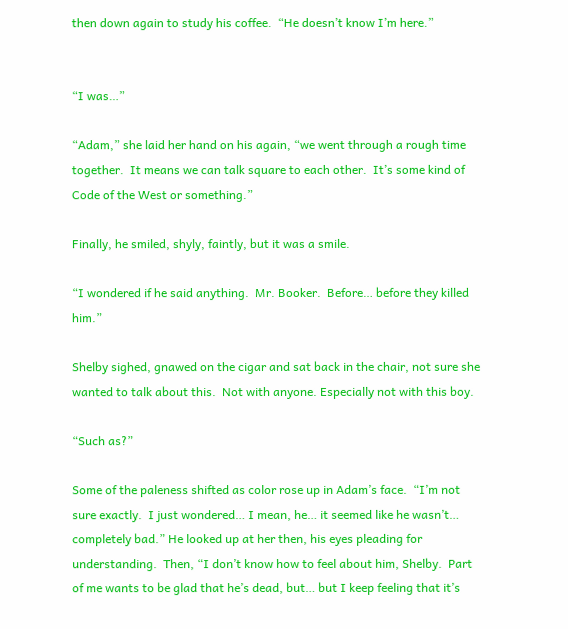then down again to study his coffee.  “He doesn’t know I’m here.”


“I was…”

“Adam,” she laid her hand on his again, “we went through a rough time together.  It means we can talk square to each other.  It’s some kind of Code of the West or something.”

Finally, he smiled, shyly, faintly, but it was a smile.

“I wondered if he said anything.  Mr. Booker.  Before… before they killed him.”

Shelby sighed, gnawed on the cigar and sat back in the chair, not sure she wanted to talk about this.  Not with anyone. Especially not with this boy.

“Such as?”

Some of the paleness shifted as color rose up in Adam’s face.  “I’m not sure exactly.  I just wondered… I mean, he… it seemed like he wasn’t… completely bad.” He looked up at her then, his eyes pleading for understanding.  Then, “I don’t know how to feel about him, Shelby.  Part of me wants to be glad that he’s dead, but… but I keep feeling that it’s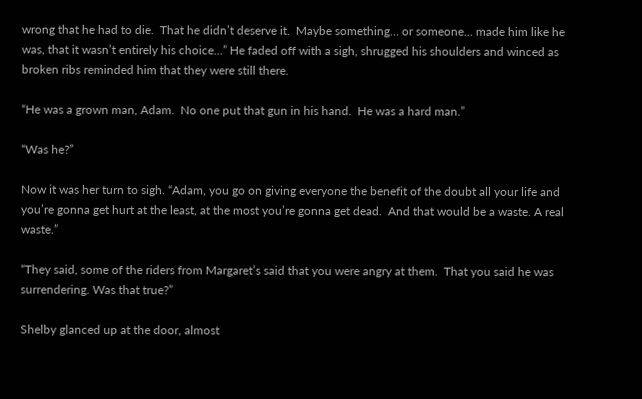wrong that he had to die.  That he didn’t deserve it.  Maybe something… or someone… made him like he was, that it wasn’t entirely his choice…” He faded off with a sigh, shrugged his shoulders and winced as broken ribs reminded him that they were still there.

“He was a grown man, Adam.  No one put that gun in his hand.  He was a hard man.”

“Was he?”

Now it was her turn to sigh. “Adam, you go on giving everyone the benefit of the doubt all your life and you’re gonna get hurt at the least, at the most you’re gonna get dead.  And that would be a waste. A real waste.”

“They said, some of the riders from Margaret’s said that you were angry at them.  That you said he was surrendering. Was that true?”

Shelby glanced up at the door, almost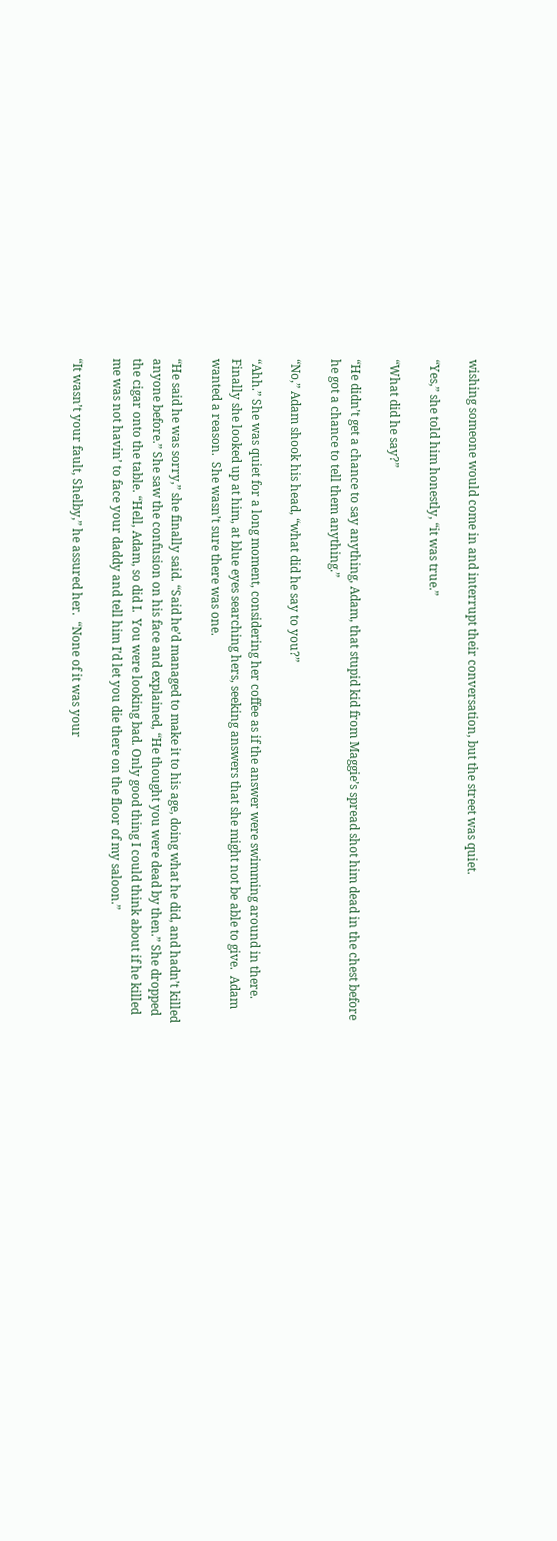wishing someone would come in and interrupt their conversation, but the street was quiet.

“Yes,” she told him honestly, “it was true.”

“What did he say?”

“He didn’t get a chance to say anything, Adam, that stupid kid from Maggie’s spread shot him dead in the chest before he got a chance to tell them anything.”

“No,” Adam shook his head, “what did he say to you?”

“Ahh.” She was quiet for a long moment, considering her coffee as if the answer were swimming around in there.  Finally she looked up at him, at blue eyes searching hers, seeking answers that she might not be able to give.  Adam wanted a reason.  She wasn’t sure there was one.

“He said he was sorry,” she finally said. “Said he’d managed to make it to his age, doing what he did, and hadn’t killed anyone before.” She saw the confusion on his face and explained, “He thought you were dead by then.” She dropped the cigar onto the table. “Hell, Adam, so did I.  You were looking bad. Only good thing I could think about if he killed me was not havin’ to face your daddy and tell him I’d let you die there on the floor of my saloon.”

“It wasn’t your fault, Shelby,” he assured her.  “None of it was your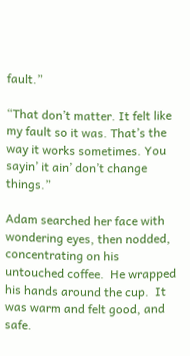fault.”

“That don’t matter. It felt like my fault so it was. That’s the way it works sometimes. You sayin’ it ain’ don’t change things.”

Adam searched her face with wondering eyes, then nodded, concentrating on his untouched coffee.  He wrapped his hands around the cup.  It was warm and felt good, and safe.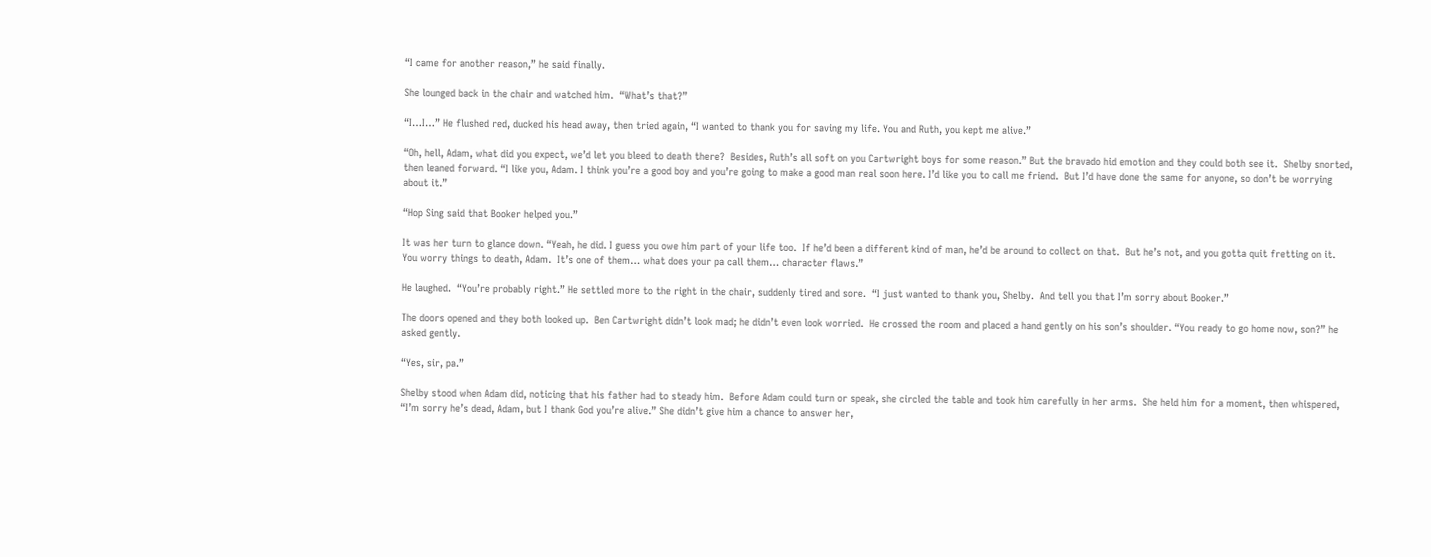“I came for another reason,” he said finally.

She lounged back in the chair and watched him.  “What’s that?”

“I…I…” He flushed red, ducked his head away, then tried again, “I wanted to thank you for saving my life. You and Ruth, you kept me alive.”

“Oh, hell, Adam, what did you expect, we’d let you bleed to death there?  Besides, Ruth’s all soft on you Cartwright boys for some reason.” But the bravado hid emotion and they could both see it.  Shelby snorted, then leaned forward. “I like you, Adam. I think you’re a good boy and you’re going to make a good man real soon here. I’d like you to call me friend.  But I’d have done the same for anyone, so don’t be worrying about it.”

“Hop Sing said that Booker helped you.”

It was her turn to glance down. “Yeah, he did. I guess you owe him part of your life too.  If he’d been a different kind of man, he’d be around to collect on that.  But he’s not, and you gotta quit fretting on it.  You worry things to death, Adam.  It’s one of them… what does your pa call them… character flaws.”

He laughed.  “You’re probably right.” He settled more to the right in the chair, suddenly tired and sore.  “I just wanted to thank you, Shelby.  And tell you that I’m sorry about Booker.”

The doors opened and they both looked up.  Ben Cartwright didn’t look mad; he didn’t even look worried.  He crossed the room and placed a hand gently on his son’s shoulder. “You ready to go home now, son?” he asked gently.

“Yes, sir, pa.”

Shelby stood when Adam did, noticing that his father had to steady him.  Before Adam could turn or speak, she circled the table and took him carefully in her arms.  She held him for a moment, then whispered, “I’m sorry he’s dead, Adam, but I thank God you’re alive.” She didn’t give him a chance to answer her,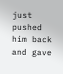just pushed him back and gave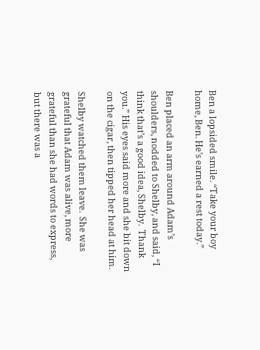Ben a lopsided smile. “Take your boy home, Ben. He’s earned a rest today.”

Ben placed an arm around Adam’s shoulders, nodded to Shelby, and said, “I think that’s a good idea, Shelby.  Thank you.” His eyes said more and she bit down on the cigar, then tipped her head at him.

Shelby watched them leave.  She was grateful that Adam was alive, more grateful than she had words to express, but there was a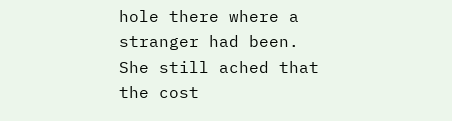hole there where a stranger had been.  She still ached that the cost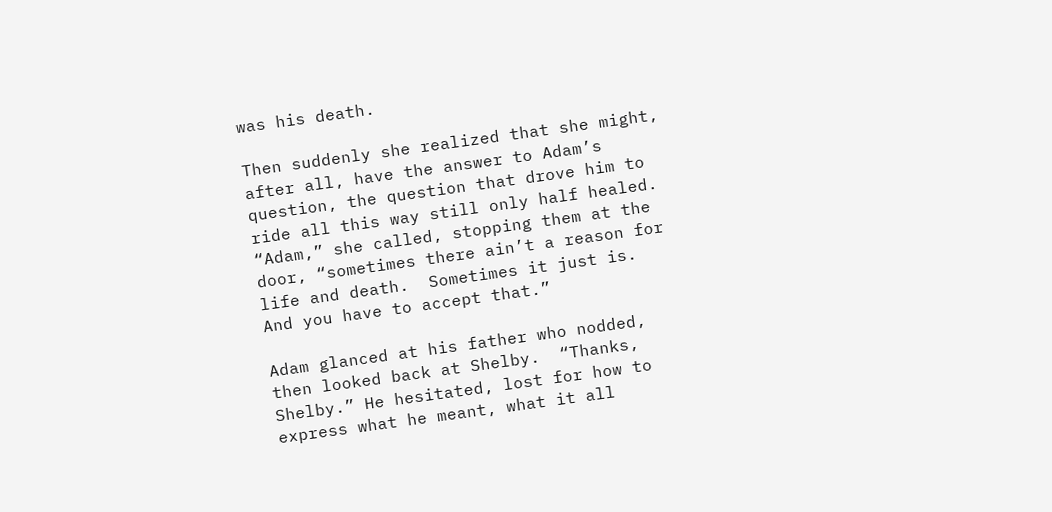was his death.

Then suddenly she realized that she might, after all, have the answer to Adam’s question, the question that drove him to ride all this way still only half healed. “Adam,” she called, stopping them at the door, “sometimes there ain’t a reason for life and death.  Sometimes it just is.  And you have to accept that.”

Adam glanced at his father who nodded, then looked back at Shelby.  “Thanks, Shelby.” He hesitated, lost for how to express what he meant, what it all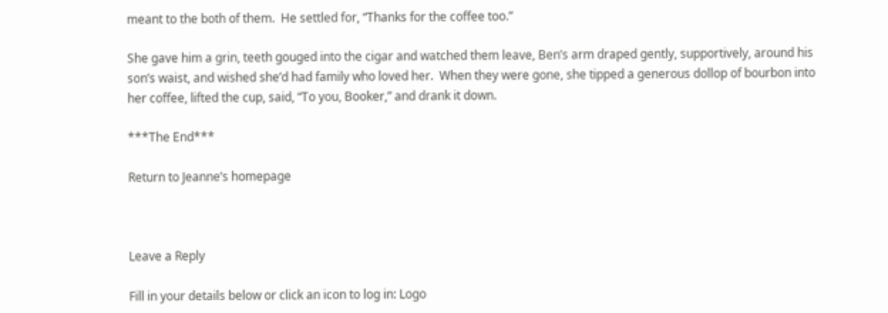meant to the both of them.  He settled for, “Thanks for the coffee too.”

She gave him a grin, teeth gouged into the cigar and watched them leave, Ben’s arm draped gently, supportively, around his son’s waist, and wished she’d had family who loved her.  When they were gone, she tipped a generous dollop of bourbon into her coffee, lifted the cup, said, “To you, Booker,” and drank it down.

***The End***

Return to Jeanne’s homepage



Leave a Reply

Fill in your details below or click an icon to log in: Logo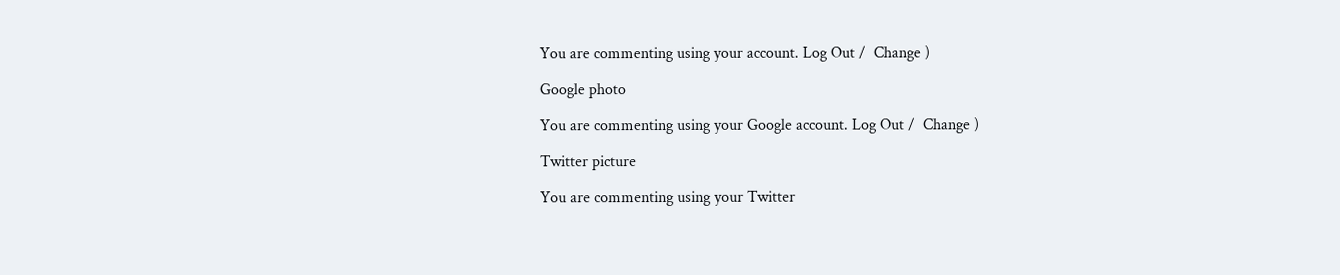You are commenting using your account. Log Out /  Change )

Google photo

You are commenting using your Google account. Log Out /  Change )

Twitter picture

You are commenting using your Twitter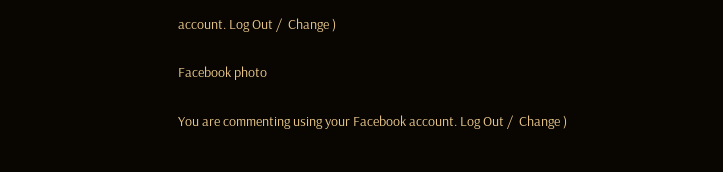account. Log Out /  Change )

Facebook photo

You are commenting using your Facebook account. Log Out /  Change )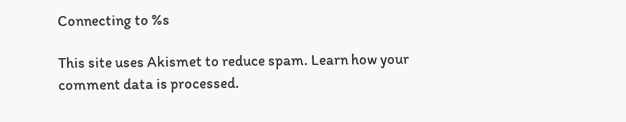Connecting to %s

This site uses Akismet to reduce spam. Learn how your comment data is processed.